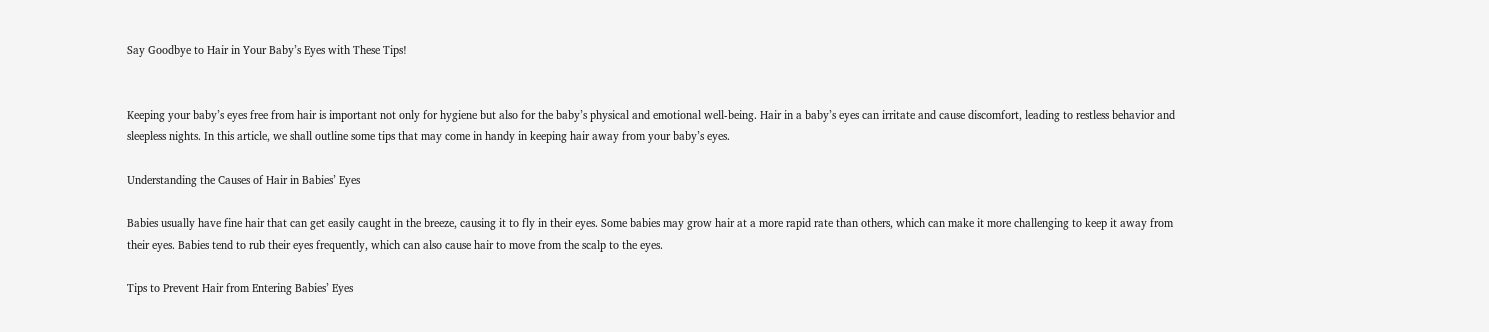Say Goodbye to Hair in Your Baby’s Eyes with These Tips!


Keeping your baby’s eyes free from hair is important not only for hygiene but also for the baby’s physical and emotional well-being. Hair in a baby’s eyes can irritate and cause discomfort, leading to restless behavior and sleepless nights. In this article, we shall outline some tips that may come in handy in keeping hair away from your baby’s eyes.

Understanding the Causes of Hair in Babies’ Eyes

Babies usually have fine hair that can get easily caught in the breeze, causing it to fly in their eyes. Some babies may grow hair at a more rapid rate than others, which can make it more challenging to keep it away from their eyes. Babies tend to rub their eyes frequently, which can also cause hair to move from the scalp to the eyes.

Tips to Prevent Hair from Entering Babies’ Eyes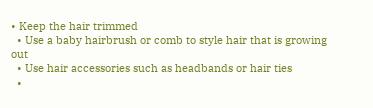• Keep the hair trimmed
  • Use a baby hairbrush or comb to style hair that is growing out
  • Use hair accessories such as headbands or hair ties
  •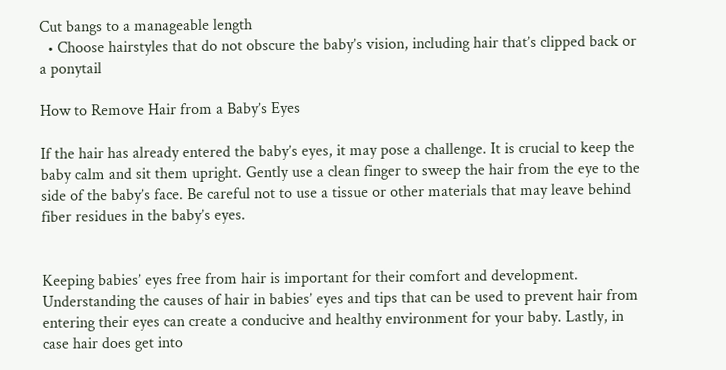Cut bangs to a manageable length
  • Choose hairstyles that do not obscure the baby’s vision, including hair that’s clipped back or a ponytail

How to Remove Hair from a Baby’s Eyes

If the hair has already entered the baby’s eyes, it may pose a challenge. It is crucial to keep the baby calm and sit them upright. Gently use a clean finger to sweep the hair from the eye to the side of the baby’s face. Be careful not to use a tissue or other materials that may leave behind fiber residues in the baby’s eyes.


Keeping babies’ eyes free from hair is important for their comfort and development. Understanding the causes of hair in babies’ eyes and tips that can be used to prevent hair from entering their eyes can create a conducive and healthy environment for your baby. Lastly, in case hair does get into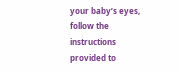your baby’s eyes, follow the instructions provided to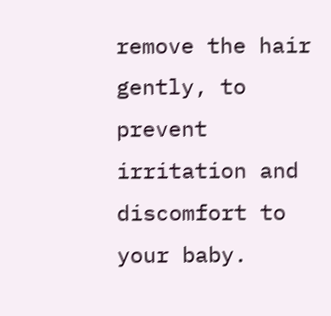remove the hair gently, to prevent irritation and discomfort to your baby.